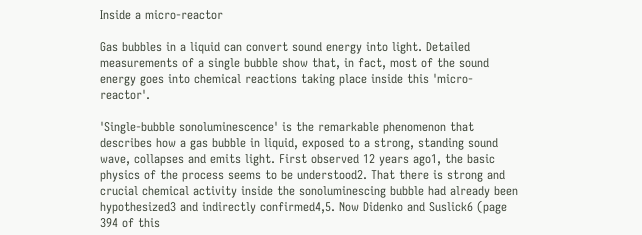Inside a micro-reactor

Gas bubbles in a liquid can convert sound energy into light. Detailed measurements of a single bubble show that, in fact, most of the sound energy goes into chemical reactions taking place inside this 'micro-reactor'.

'Single-bubble sonoluminescence' is the remarkable phenomenon that describes how a gas bubble in liquid, exposed to a strong, standing sound wave, collapses and emits light. First observed 12 years ago1, the basic physics of the process seems to be understood2. That there is strong and crucial chemical activity inside the sonoluminescing bubble had already been hypothesized3 and indirectly confirmed4,5. Now Didenko and Suslick6 (page 394 of this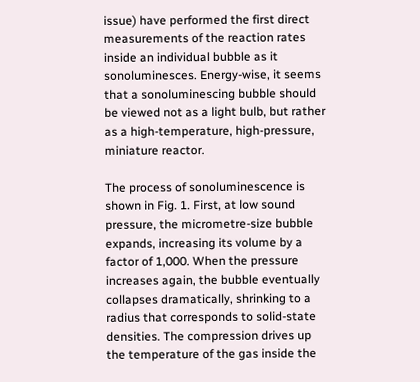issue) have performed the first direct measurements of the reaction rates inside an individual bubble as it sonoluminesces. Energy-wise, it seems that a sonoluminescing bubble should be viewed not as a light bulb, but rather as a high-temperature, high-pressure, miniature reactor.

The process of sonoluminescence is shown in Fig. 1. First, at low sound pressure, the micrometre-size bubble expands, increasing its volume by a factor of 1,000. When the pressure increases again, the bubble eventually collapses dramatically, shrinking to a radius that corresponds to solid-state densities. The compression drives up the temperature of the gas inside the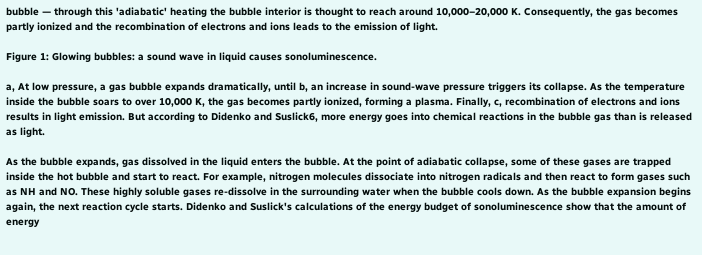bubble — through this 'adiabatic' heating the bubble interior is thought to reach around 10,000–20,000 K. Consequently, the gas becomes partly ionized and the recombination of electrons and ions leads to the emission of light.

Figure 1: Glowing bubbles: a sound wave in liquid causes sonoluminescence.

a, At low pressure, a gas bubble expands dramatically, until b, an increase in sound-wave pressure triggers its collapse. As the temperature inside the bubble soars to over 10,000 K, the gas becomes partly ionized, forming a plasma. Finally, c, recombination of electrons and ions results in light emission. But according to Didenko and Suslick6, more energy goes into chemical reactions in the bubble gas than is released as light.

As the bubble expands, gas dissolved in the liquid enters the bubble. At the point of adiabatic collapse, some of these gases are trapped inside the hot bubble and start to react. For example, nitrogen molecules dissociate into nitrogen radicals and then react to form gases such as NH and NO. These highly soluble gases re-dissolve in the surrounding water when the bubble cools down. As the bubble expansion begins again, the next reaction cycle starts. Didenko and Suslick's calculations of the energy budget of sonoluminescence show that the amount of energy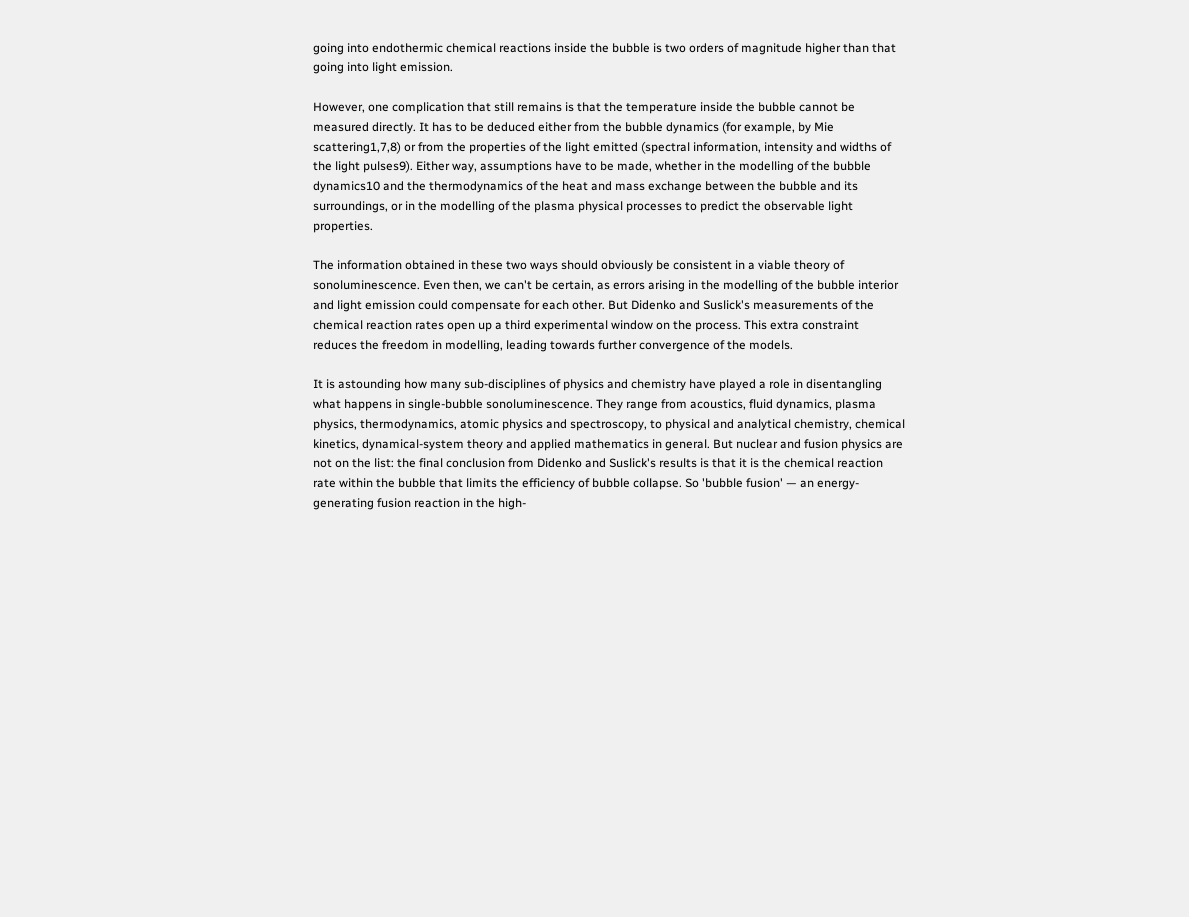going into endothermic chemical reactions inside the bubble is two orders of magnitude higher than that going into light emission.

However, one complication that still remains is that the temperature inside the bubble cannot be measured directly. It has to be deduced either from the bubble dynamics (for example, by Mie scattering1,7,8) or from the properties of the light emitted (spectral information, intensity and widths of the light pulses9). Either way, assumptions have to be made, whether in the modelling of the bubble dynamics10 and the thermodynamics of the heat and mass exchange between the bubble and its surroundings, or in the modelling of the plasma physical processes to predict the observable light properties.

The information obtained in these two ways should obviously be consistent in a viable theory of sonoluminescence. Even then, we can't be certain, as errors arising in the modelling of the bubble interior and light emission could compensate for each other. But Didenko and Suslick's measurements of the chemical reaction rates open up a third experimental window on the process. This extra constraint reduces the freedom in modelling, leading towards further convergence of the models.

It is astounding how many sub-disciplines of physics and chemistry have played a role in disentangling what happens in single-bubble sonoluminescence. They range from acoustics, fluid dynamics, plasma physics, thermodynamics, atomic physics and spectroscopy, to physical and analytical chemistry, chemical kinetics, dynamical-system theory and applied mathematics in general. But nuclear and fusion physics are not on the list: the final conclusion from Didenko and Suslick's results is that it is the chemical reaction rate within the bubble that limits the efficiency of bubble collapse. So 'bubble fusion' — an energy-generating fusion reaction in the high-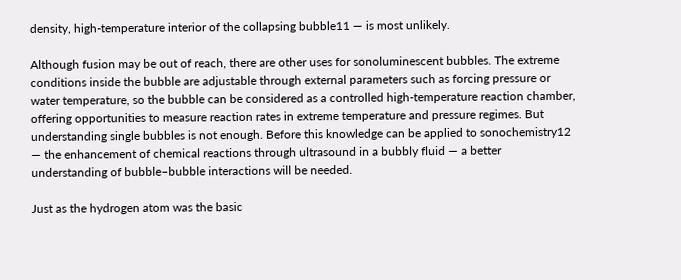density, high-temperature interior of the collapsing bubble11 — is most unlikely.

Although fusion may be out of reach, there are other uses for sonoluminescent bubbles. The extreme conditions inside the bubble are adjustable through external parameters such as forcing pressure or water temperature, so the bubble can be considered as a controlled high-temperature reaction chamber, offering opportunities to measure reaction rates in extreme temperature and pressure regimes. But understanding single bubbles is not enough. Before this knowledge can be applied to sonochemistry12 — the enhancement of chemical reactions through ultrasound in a bubbly fluid — a better understanding of bubble–bubble interactions will be needed.

Just as the hydrogen atom was the basic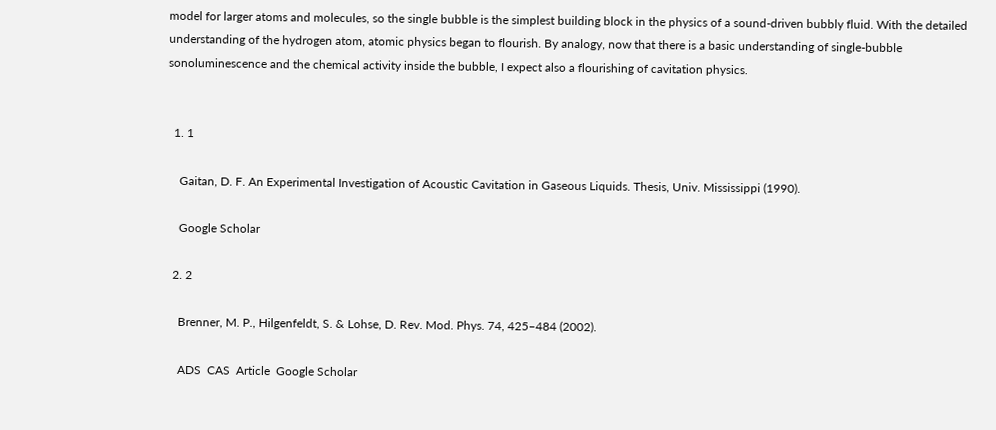model for larger atoms and molecules, so the single bubble is the simplest building block in the physics of a sound-driven bubbly fluid. With the detailed understanding of the hydrogen atom, atomic physics began to flourish. By analogy, now that there is a basic understanding of single-bubble sonoluminescence and the chemical activity inside the bubble, I expect also a flourishing of cavitation physics.


  1. 1

    Gaitan, D. F. An Experimental Investigation of Acoustic Cavitation in Gaseous Liquids. Thesis, Univ. Mississippi (1990).

    Google Scholar

  2. 2

    Brenner, M. P., Hilgenfeldt, S. & Lohse, D. Rev. Mod. Phys. 74, 425–484 (2002).

    ADS  CAS  Article  Google Scholar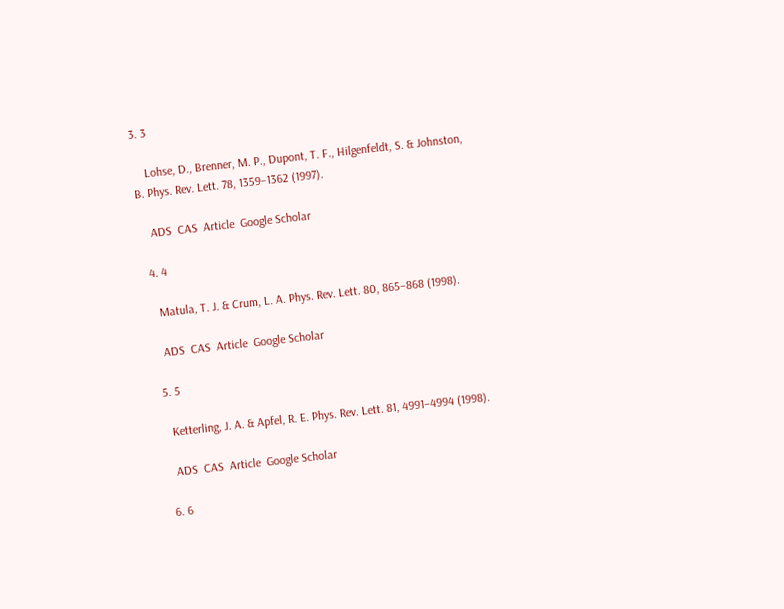3. 3

    Lohse, D., Brenner, M. P., Dupont, T. F., Hilgenfeldt, S. & Johnston, B. Phys. Rev. Lett. 78, 1359–1362 (1997).

    ADS  CAS  Article  Google Scholar

  4. 4

    Matula, T. J. & Crum, L. A. Phys. Rev. Lett. 80, 865–868 (1998).

    ADS  CAS  Article  Google Scholar

  5. 5

    Ketterling, J. A. & Apfel, R. E. Phys. Rev. Lett. 81, 4991–4994 (1998).

    ADS  CAS  Article  Google Scholar

  6. 6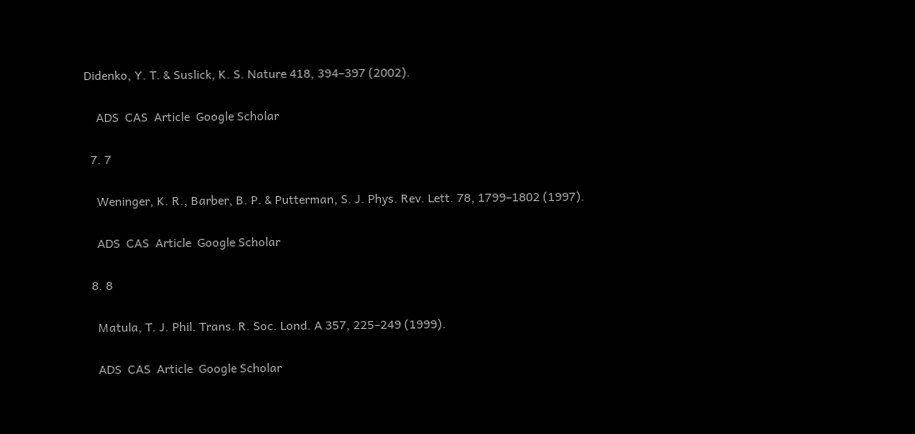Didenko, Y. T. & Suslick, K. S. Nature 418, 394–397 (2002).

    ADS  CAS  Article  Google Scholar

  7. 7

    Weninger, K. R., Barber, B. P. & Putterman, S. J. Phys. Rev. Lett. 78, 1799–1802 (1997).

    ADS  CAS  Article  Google Scholar

  8. 8

    Matula, T. J. Phil. Trans. R. Soc. Lond. A 357, 225–249 (1999).

    ADS  CAS  Article  Google Scholar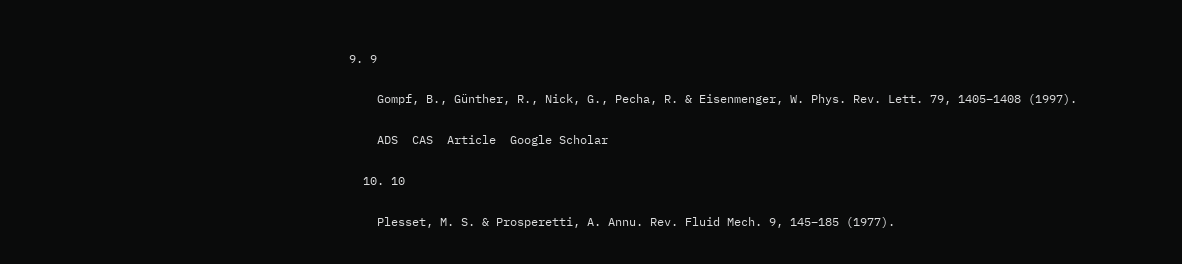9. 9

    Gompf, B., Günther, R., Nick, G., Pecha, R. & Eisenmenger, W. Phys. Rev. Lett. 79, 1405–1408 (1997).

    ADS  CAS  Article  Google Scholar

  10. 10

    Plesset, M. S. & Prosperetti, A. Annu. Rev. Fluid Mech. 9, 145–185 (1977).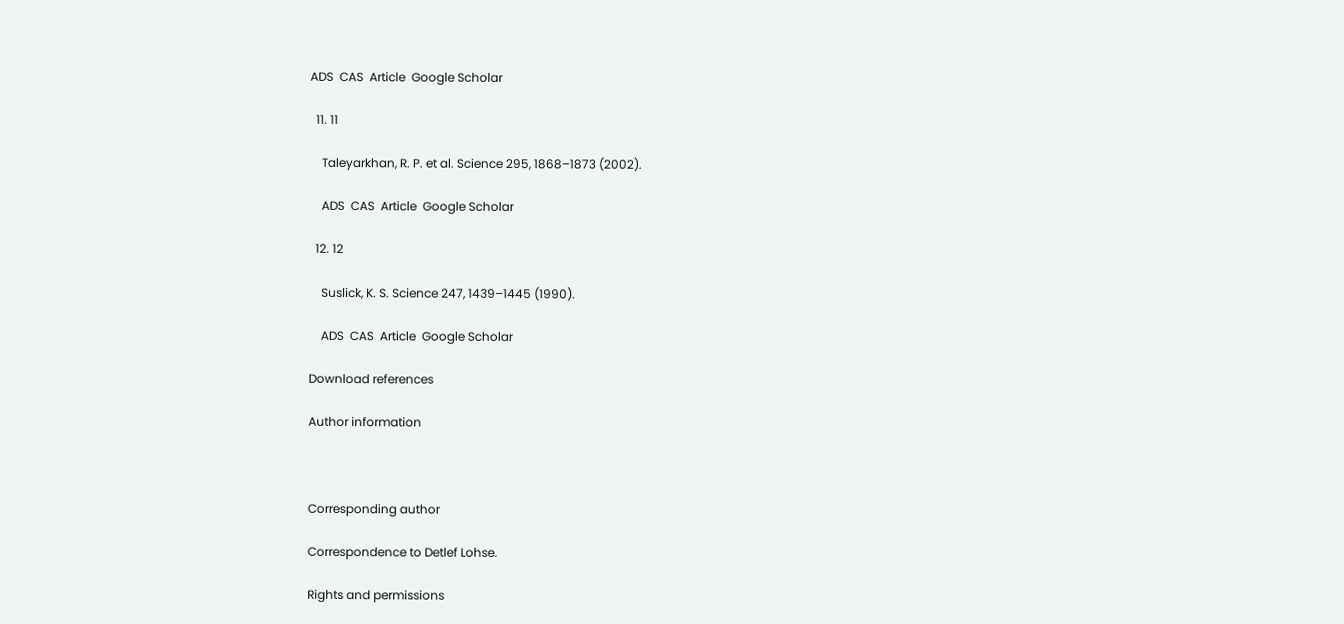ADS  CAS  Article  Google Scholar

  11. 11

    Taleyarkhan, R. P. et al. Science 295, 1868–1873 (2002).

    ADS  CAS  Article  Google Scholar

  12. 12

    Suslick, K. S. Science 247, 1439–1445 (1990).

    ADS  CAS  Article  Google Scholar

Download references

Author information



Corresponding author

Correspondence to Detlef Lohse.

Rights and permissions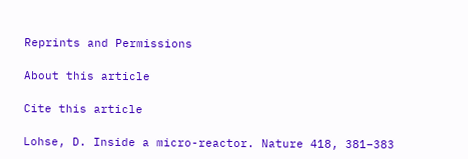Reprints and Permissions

About this article

Cite this article

Lohse, D. Inside a micro-reactor. Nature 418, 381–383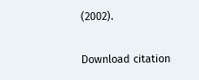(2002).

Download citation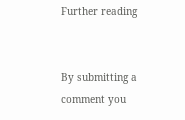Further reading


By submitting a comment you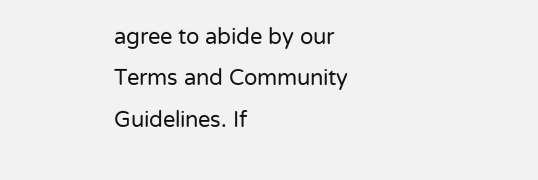agree to abide by our Terms and Community Guidelines. If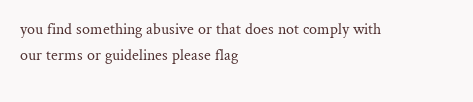you find something abusive or that does not comply with our terms or guidelines please flag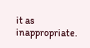it as inappropriate.